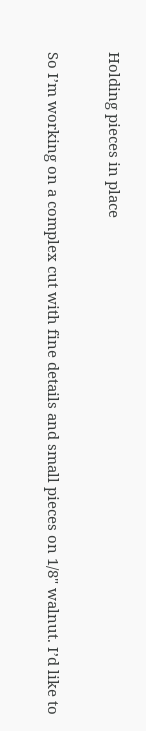Holding pieces in place

So I’m working on a complex cut with fine details and small pieces on 1/8" walnut. I’d like to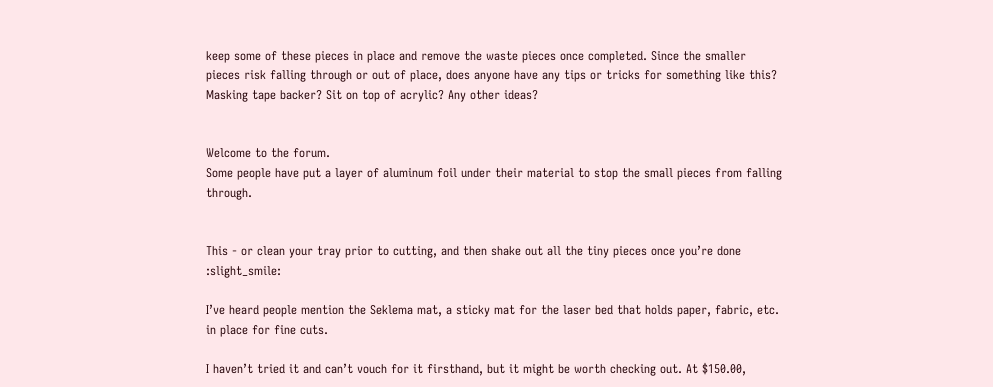keep some of these pieces in place and remove the waste pieces once completed. Since the smaller pieces risk falling through or out of place, does anyone have any tips or tricks for something like this? Masking tape backer? Sit on top of acrylic? Any other ideas?


Welcome to the forum.
Some people have put a layer of aluminum foil under their material to stop the small pieces from falling through.


This - or clean your tray prior to cutting, and then shake out all the tiny pieces once you’re done :slight_smile:

I’ve heard people mention the Seklema mat, a sticky mat for the laser bed that holds paper, fabric, etc. in place for fine cuts.

I haven’t tried it and can’t vouch for it firsthand, but it might be worth checking out. At $150.00,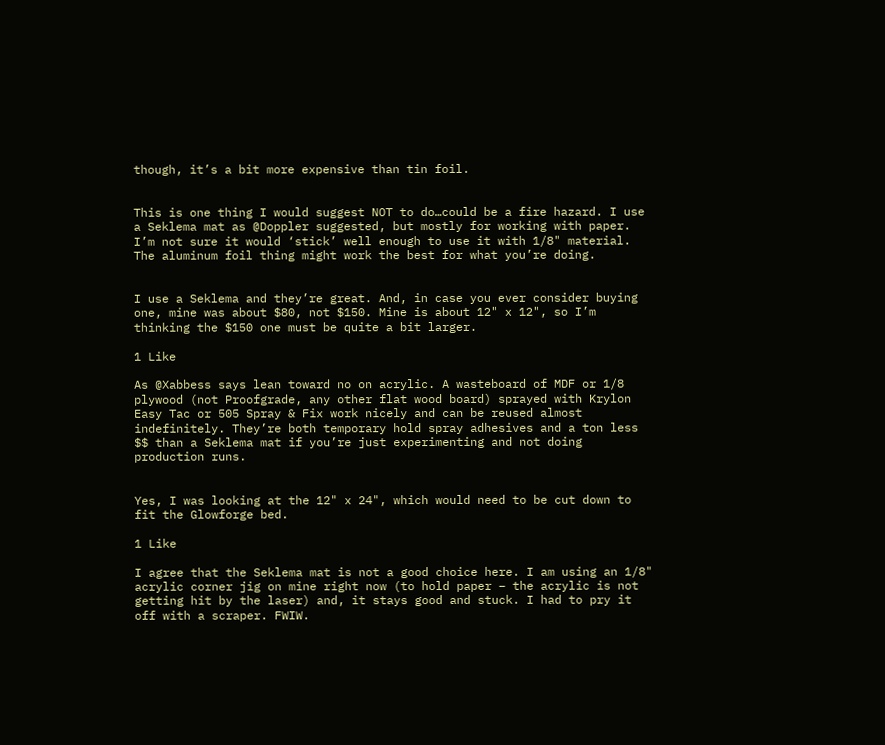though, it’s a bit more expensive than tin foil.


This is one thing I would suggest NOT to do…could be a fire hazard. I use a Seklema mat as @Doppler suggested, but mostly for working with paper. I’m not sure it would ‘stick’ well enough to use it with 1/8" material. The aluminum foil thing might work the best for what you’re doing.


I use a Seklema and they’re great. And, in case you ever consider buying one, mine was about $80, not $150. Mine is about 12" x 12", so I’m thinking the $150 one must be quite a bit larger.

1 Like

As @Xabbess says lean toward no on acrylic. A wasteboard of MDF or 1/8 plywood (not Proofgrade, any other flat wood board) sprayed with Krylon Easy Tac or 505 Spray & Fix work nicely and can be reused almost indefinitely. They’re both temporary hold spray adhesives and a ton less $$ than a Seklema mat if you’re just experimenting and not doing production runs.


Yes, I was looking at the 12" x 24", which would need to be cut down to fit the Glowforge bed.

1 Like

I agree that the Seklema mat is not a good choice here. I am using an 1/8" acrylic corner jig on mine right now (to hold paper – the acrylic is not getting hit by the laser) and, it stays good and stuck. I had to pry it off with a scraper. FWIW.